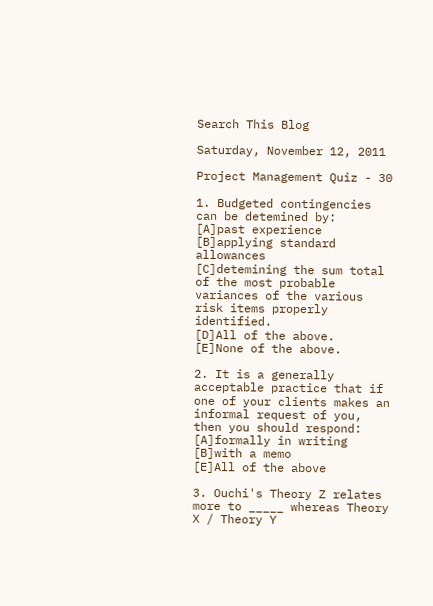Search This Blog

Saturday, November 12, 2011

Project Management Quiz - 30

1. Budgeted contingencies can be detemined by:
[A]past experience
[B]applying standard allowances
[C]detemining the sum total of the most probable variances of the various risk items properly identified.
[D]All of the above.
[E]None of the above.

2. It is a generally acceptable practice that if one of your clients makes an informal request of you, then you should respond:
[A]formally in writing
[B]with a memo
[E]All of the above

3. Ouchi's Theory Z relates more to _____ whereas Theory X / Theory Y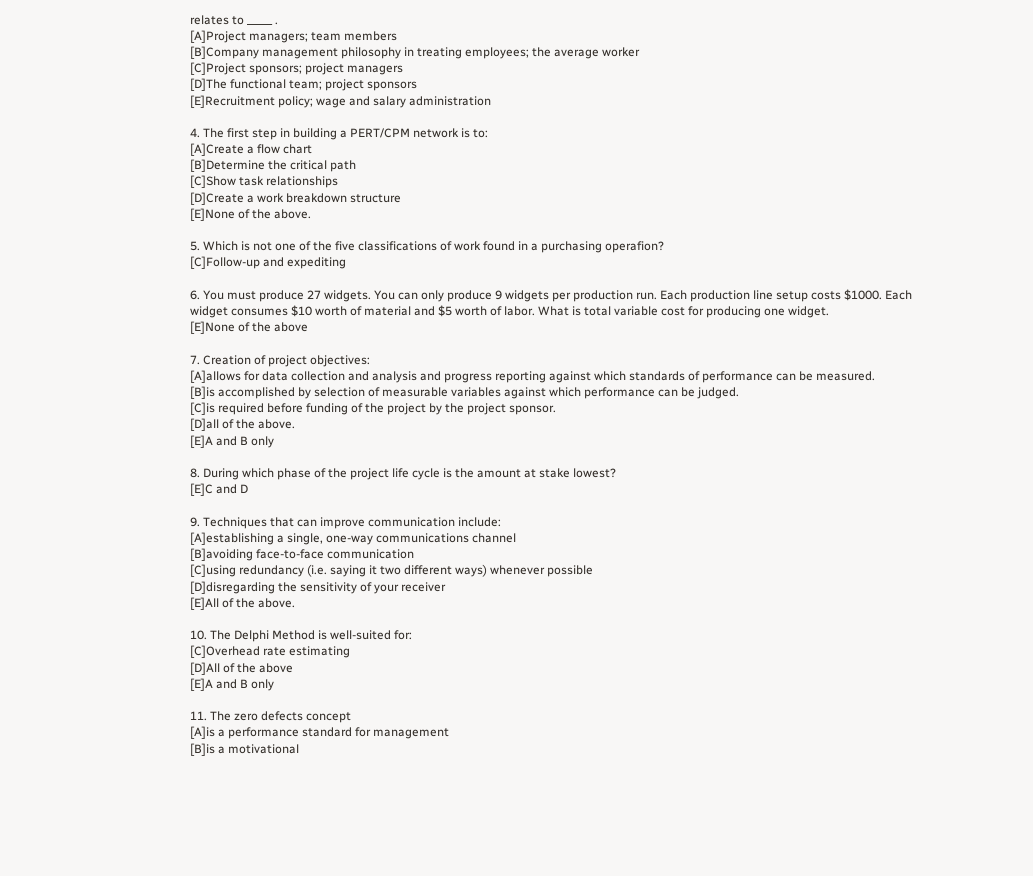relates to _____ .
[A]Project managers; team members
[B]Company management philosophy in treating employees; the average worker
[C]Project sponsors; project managers
[D]The functional team; project sponsors
[E]Recruitment policy; wage and salary administration

4. The first step in building a PERT/CPM network is to:
[A]Create a flow chart
[B]Determine the critical path
[C]Show task relationships
[D]Create a work breakdown structure
[E]None of the above.

5. Which is not one of the five classifications of work found in a purchasing operafion?
[C]Follow-up and expediting

6. You must produce 27 widgets. You can only produce 9 widgets per production run. Each production line setup costs $1000. Each widget consumes $10 worth of material and $5 worth of labor. What is total variable cost for producing one widget.
[E]None of the above

7. Creation of project objectives:
[A]allows for data collection and analysis and progress reporting against which standards of performance can be measured.
[B]is accomplished by selection of measurable variables against which performance can be judged.
[C]is required before funding of the project by the project sponsor.
[D]all of the above.
[E]A and B only

8. During which phase of the project life cycle is the amount at stake lowest?
[E]C and D

9. Techniques that can improve communication include:
[A]establishing a single, one-way communications channel
[B]avoiding face-to-face communication
[C]using redundancy (i.e. saying it two different ways) whenever possible
[D]disregarding the sensitivity of your receiver
[E]All of the above.

10. The Delphi Method is well-suited for:
[C]Overhead rate estimating
[D]All of the above
[E]A and B only

11. The zero defects concept
[A]is a performance standard for management
[B]is a motivational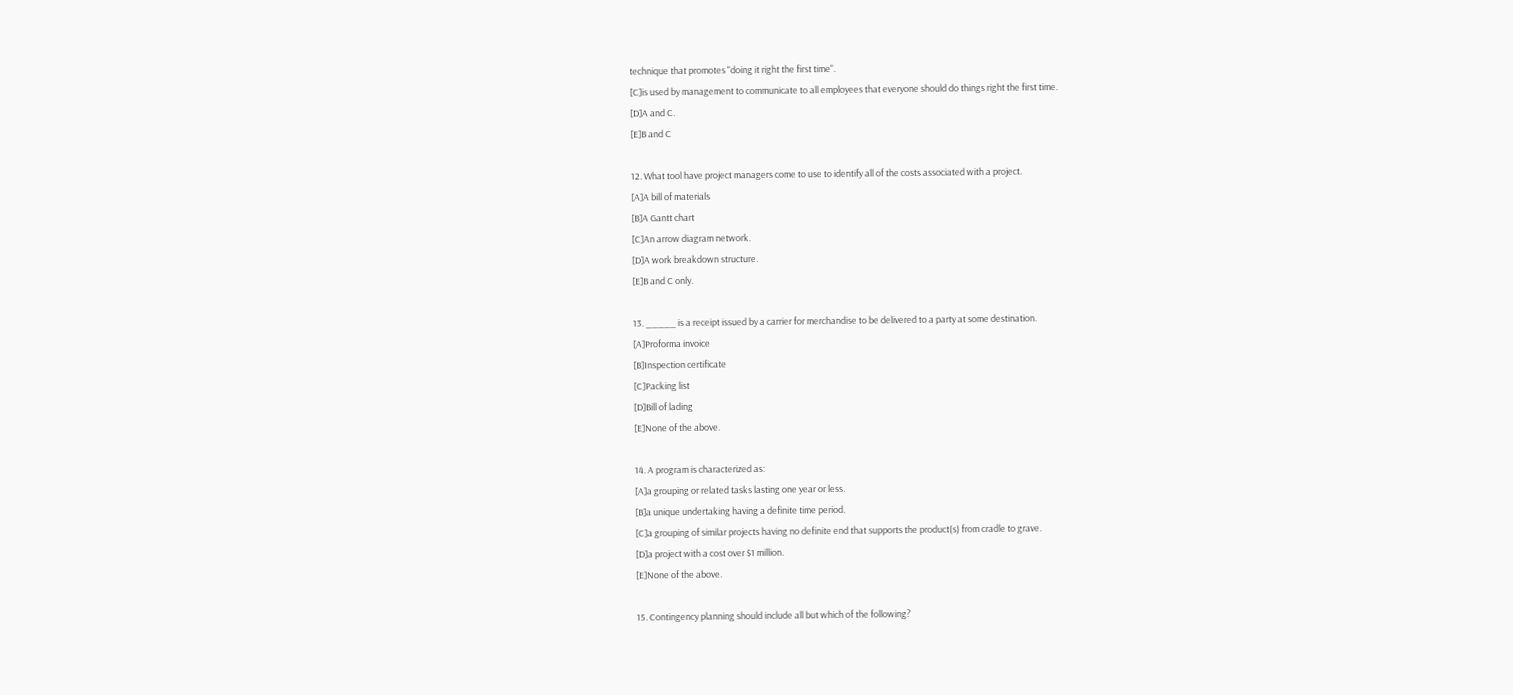technique that promotes "doing it right the first time".
[C]is used by management to communicate to all employees that everyone should do things right the first time.
[D]A and C.
[E]B and C

12. What tool have project managers come to use to identify all of the costs associated with a project.
[A]A bill of materials
[B]A Gantt chart
[C]An arrow diagram network.
[D]A work breakdown structure.
[E]B and C only.

13. _____ is a receipt issued by a carrier for merchandise to be delivered to a party at some destination.
[A]Proforma invoice
[B]Inspection certificate
[C]Packing list
[D]Bill of lading
[E]None of the above.

14. A program is characterized as:
[A]a grouping or related tasks lasting one year or less.
[B]a unique undertaking having a definite time period.
[C]a grouping of similar projects having no definite end that supports the product(s) from cradle to grave.
[D]a project with a cost over $1 million.
[E]None of the above.

15. Contingency planning should include all but which of the following?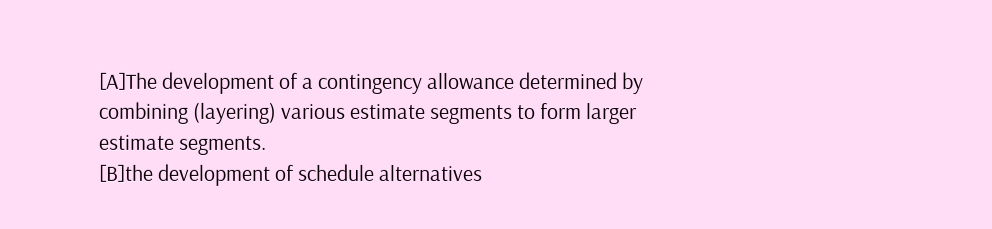[A]The development of a contingency allowance determined by combining (layering) various estimate segments to form larger estimate segments.
[B]the development of schedule alternatives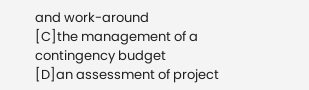and work-around
[C]the management of a contingency budget
[D]an assessment of project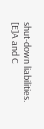shut-down liabilities.
[E]A and C